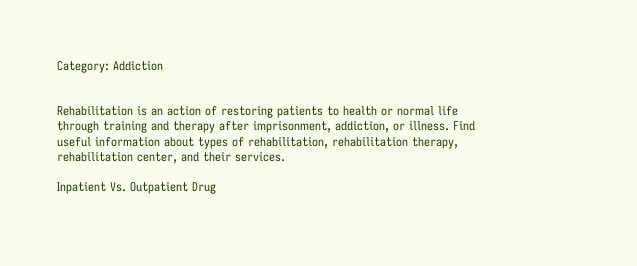Category: Addiction


Rehabilitation is an action of restoring patients to health or normal life through training and therapy after imprisonment, addiction, or illness. Find useful information about types of rehabilitation, rehabilitation therapy, rehabilitation center, and their services.

Inpatient Vs. Outpatient Drug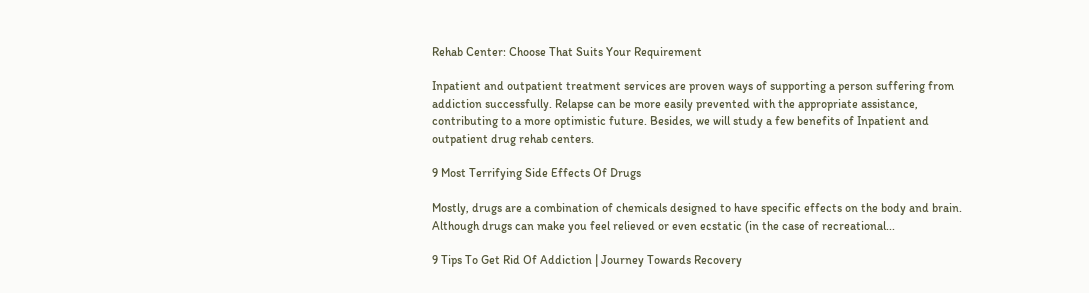Rehab Center: Choose That Suits Your Requirement

Inpatient and outpatient treatment services are proven ways of supporting a person suffering from addiction successfully. Relapse can be more easily prevented with the appropriate assistance, contributing to a more optimistic future. Besides, we will study a few benefits of Inpatient and outpatient drug rehab centers.

9 Most Terrifying Side Effects Of Drugs

Mostly, drugs are a combination of chemicals designed to have specific effects on the body and brain. Although drugs can make you feel relieved or even ecstatic (in the case of recreational...

9 Tips To Get Rid Of Addiction | Journey Towards Recovery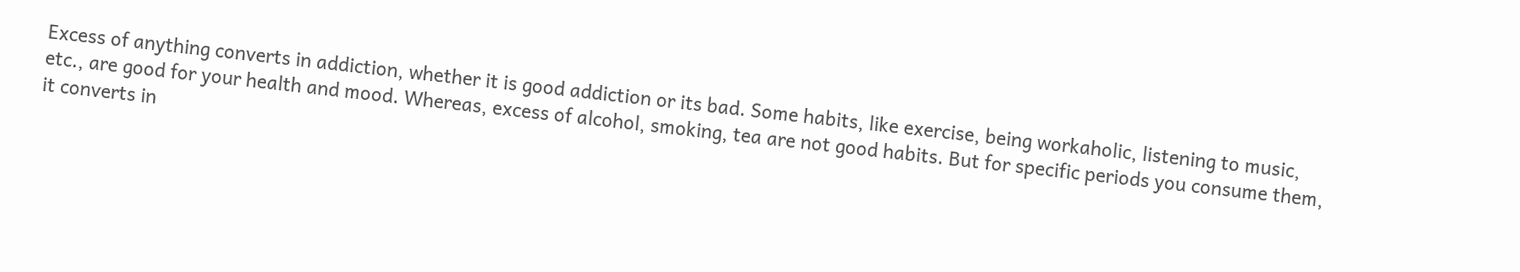Excess of anything converts in addiction, whether it is good addiction or its bad. Some habits, like exercise, being workaholic, listening to music, etc., are good for your health and mood. Whereas, excess of alcohol, smoking, tea are not good habits. But for specific periods you consume them, it converts in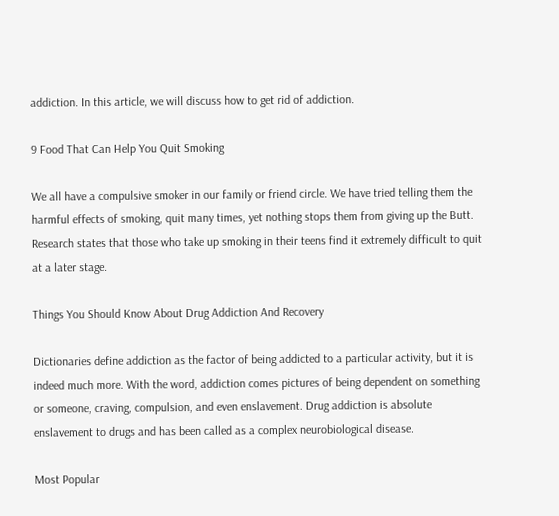addiction. In this article, we will discuss how to get rid of addiction.

9 Food That Can Help You Quit Smoking

We all have a compulsive smoker in our family or friend circle. We have tried telling them the harmful effects of smoking, quit many times, yet nothing stops them from giving up the Butt. Research states that those who take up smoking in their teens find it extremely difficult to quit at a later stage.

Things You Should Know About Drug Addiction And Recovery

Dictionaries define addiction as the factor of being addicted to a particular activity, but it is indeed much more. With the word, addiction comes pictures of being dependent on something or someone, craving, compulsion, and even enslavement. Drug addiction is absolute enslavement to drugs and has been called as a complex neurobiological disease.

Most Popular